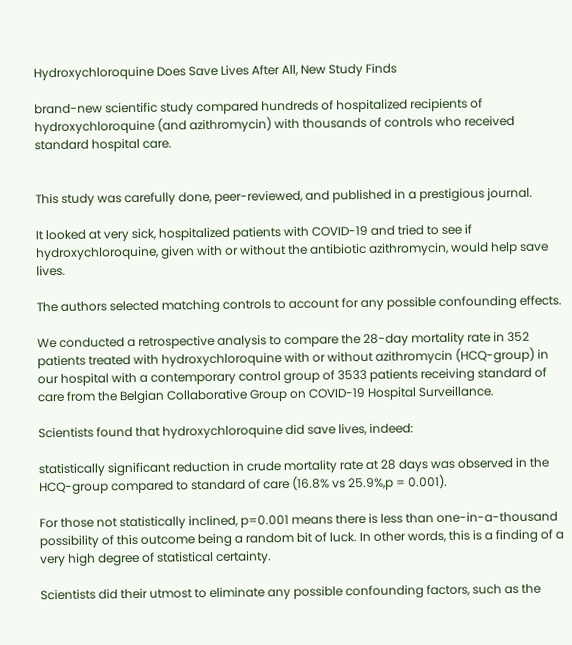Hydroxychloroquine Does Save Lives After All, New Study Finds

brand-new scientific study compared hundreds of hospitalized recipients of hydroxychloroquine (and azithromycin) with thousands of controls who received standard hospital care.


This study was carefully done, peer-reviewed, and published in a prestigious journal.

It looked at very sick, hospitalized patients with COVID-19 and tried to see if hydroxychloroquine, given with or without the antibiotic azithromycin, would help save lives.

The authors selected matching controls to account for any possible confounding effects.

We conducted a retrospective analysis to compare the 28-day mortality rate in 352 patients treated with hydroxychloroquine with or without azithromycin (HCQ-group) in our hospital with a contemporary control group of 3533 patients receiving standard of care from the Belgian Collaborative Group on COVID-19 Hospital Surveillance.

Scientists found that hydroxychloroquine did save lives, indeed:

statistically significant reduction in crude mortality rate at 28 days was observed in the HCQ-group compared to standard of care (16.8% vs 25.9%,p = 0.001).

For those not statistically inclined, p=0.001 means there is less than one-in-a-thousand possibility of this outcome being a random bit of luck. In other words, this is a finding of a very high degree of statistical certainty.

Scientists did their utmost to eliminate any possible confounding factors, such as the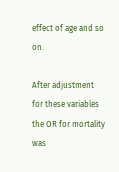effect of age and so on.

After adjustment for these variables the OR for mortality was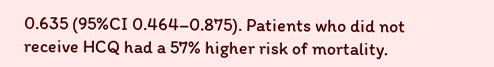0.635 (95%CI 0.464–0.875). Patients who did not receive HCQ had a 57% higher risk of mortality.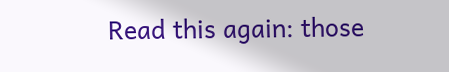Read this again: those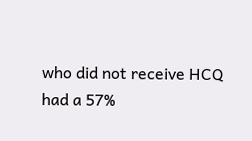who did not receive HCQ had a 57%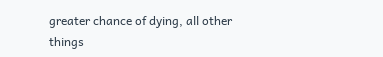greater chance of dying, all other things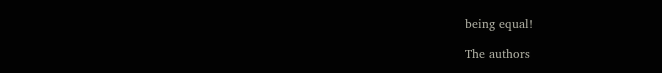being equal!

The authors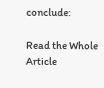conclude:

Read the Whole Article